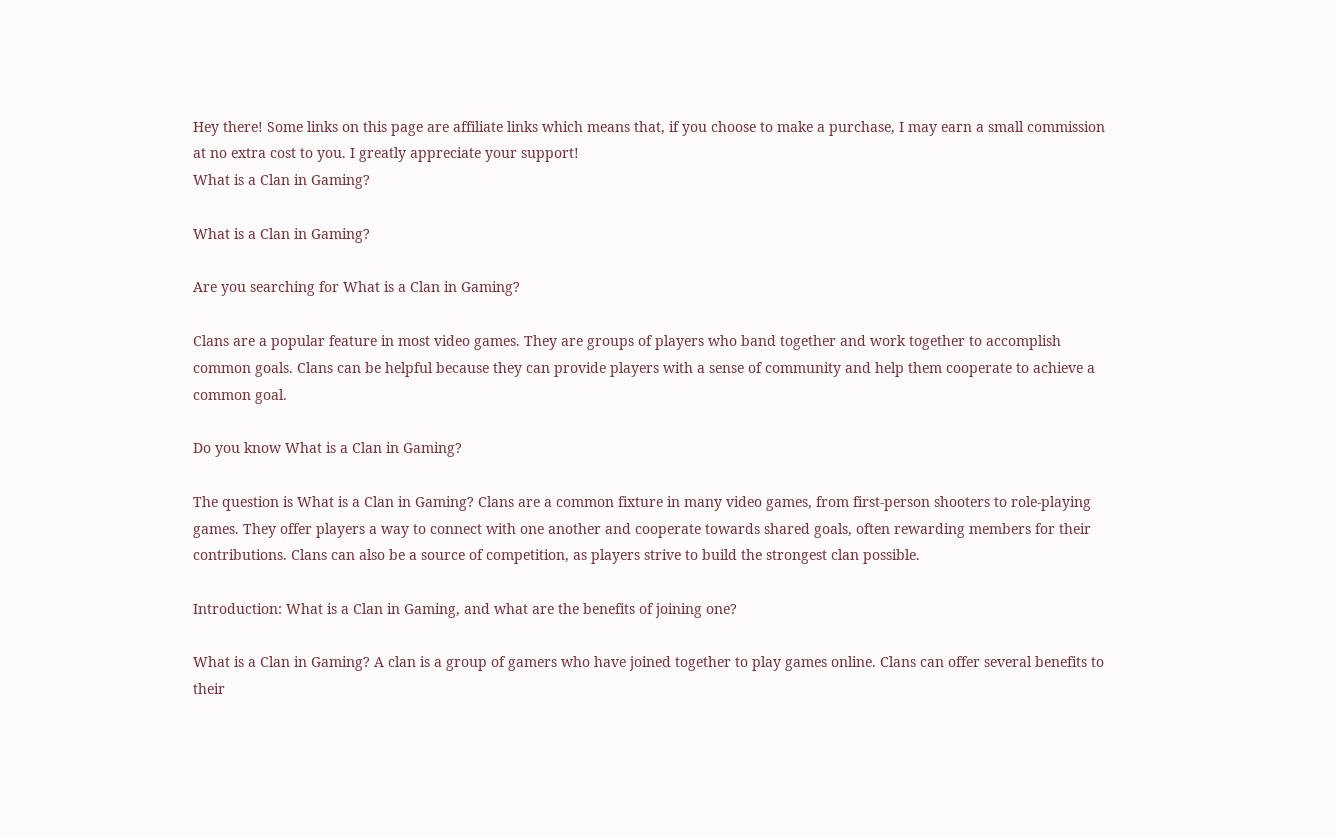Hey there! Some links on this page are affiliate links which means that, if you choose to make a purchase, I may earn a small commission at no extra cost to you. I greatly appreciate your support!
What is a Clan in Gaming?

What is a Clan in Gaming?

Are you searching for What is a Clan in Gaming?

Clans are a popular feature in most video games. They are groups of players who band together and work together to accomplish common goals. Clans can be helpful because they can provide players with a sense of community and help them cooperate to achieve a common goal.

Do you know What is a Clan in Gaming?

The question is What is a Clan in Gaming? Clans are a common fixture in many video games, from first-person shooters to role-playing games. They offer players a way to connect with one another and cooperate towards shared goals, often rewarding members for their contributions. Clans can also be a source of competition, as players strive to build the strongest clan possible.

Introduction: What is a Clan in Gaming, and what are the benefits of joining one?

What is a Clan in Gaming? A clan is a group of gamers who have joined together to play games online. Clans can offer several benefits to their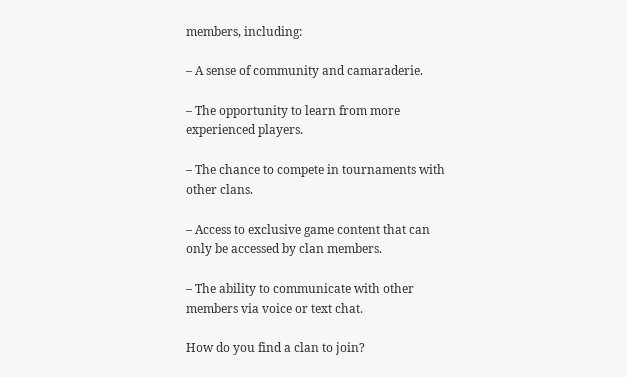members, including:

– A sense of community and camaraderie.

– The opportunity to learn from more experienced players.

– The chance to compete in tournaments with other clans.

– Access to exclusive game content that can only be accessed by clan members.

– The ability to communicate with other members via voice or text chat.

How do you find a clan to join?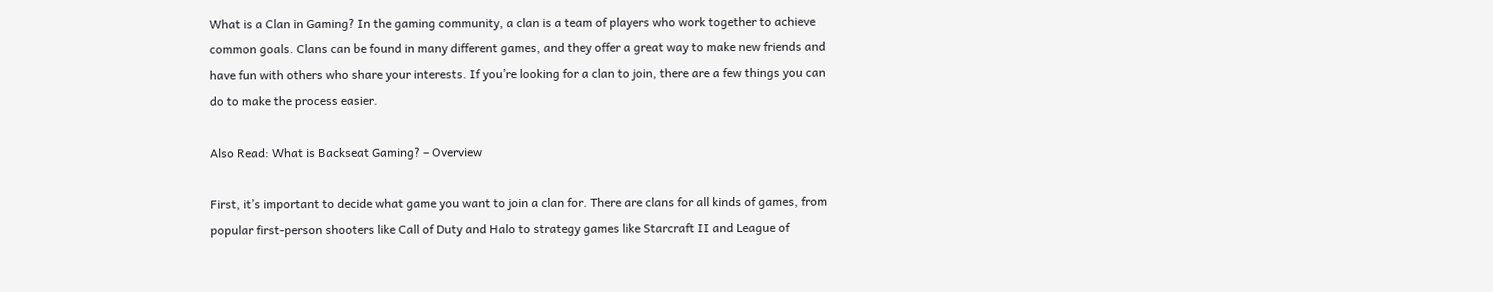What is a Clan in Gaming? In the gaming community, a clan is a team of players who work together to achieve common goals. Clans can be found in many different games, and they offer a great way to make new friends and have fun with others who share your interests. If you’re looking for a clan to join, there are a few things you can do to make the process easier.

Also Read: What is Backseat Gaming? – Overview

First, it’s important to decide what game you want to join a clan for. There are clans for all kinds of games, from popular first-person shooters like Call of Duty and Halo to strategy games like Starcraft II and League of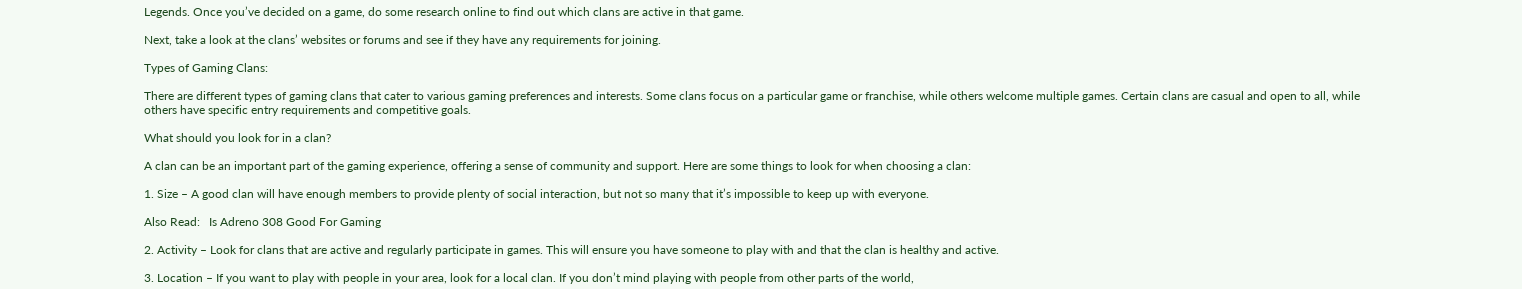Legends. Once you’ve decided on a game, do some research online to find out which clans are active in that game.

Next, take a look at the clans’ websites or forums and see if they have any requirements for joining.

Types of Gaming Clans:

There are different types of gaming clans that cater to various gaming preferences and interests. Some clans focus on a particular game or franchise, while others welcome multiple games. Certain clans are casual and open to all, while others have specific entry requirements and competitive goals.

What should you look for in a clan?

A clan can be an important part of the gaming experience, offering a sense of community and support. Here are some things to look for when choosing a clan:

1. Size – A good clan will have enough members to provide plenty of social interaction, but not so many that it’s impossible to keep up with everyone.

Also Read:   Is Adreno 308 Good For Gaming

2. Activity – Look for clans that are active and regularly participate in games. This will ensure you have someone to play with and that the clan is healthy and active.

3. Location – If you want to play with people in your area, look for a local clan. If you don’t mind playing with people from other parts of the world,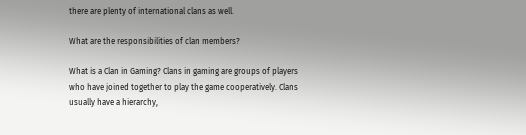there are plenty of international clans as well.

What are the responsibilities of clan members?

What is a Clan in Gaming? Clans in gaming are groups of players who have joined together to play the game cooperatively. Clans usually have a hierarchy,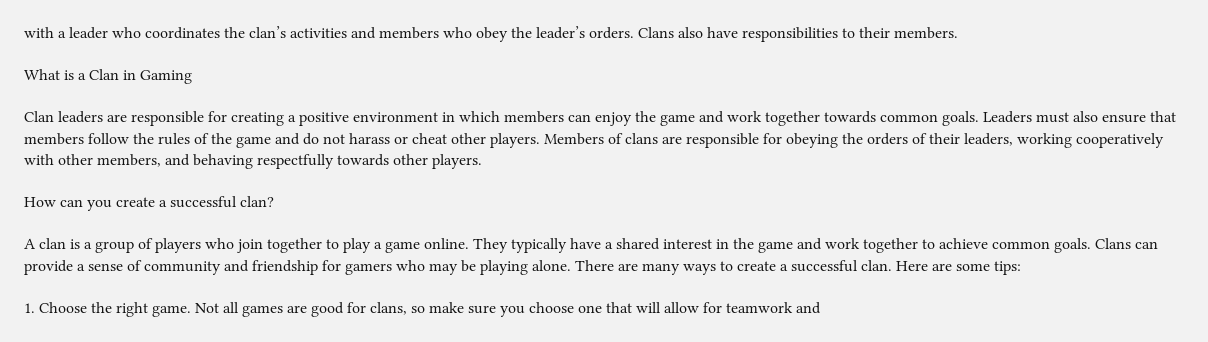with a leader who coordinates the clan’s activities and members who obey the leader’s orders. Clans also have responsibilities to their members.

What is a Clan in Gaming

Clan leaders are responsible for creating a positive environment in which members can enjoy the game and work together towards common goals. Leaders must also ensure that members follow the rules of the game and do not harass or cheat other players. Members of clans are responsible for obeying the orders of their leaders, working cooperatively with other members, and behaving respectfully towards other players.

How can you create a successful clan?

A clan is a group of players who join together to play a game online. They typically have a shared interest in the game and work together to achieve common goals. Clans can provide a sense of community and friendship for gamers who may be playing alone. There are many ways to create a successful clan. Here are some tips:

1. Choose the right game. Not all games are good for clans, so make sure you choose one that will allow for teamwork and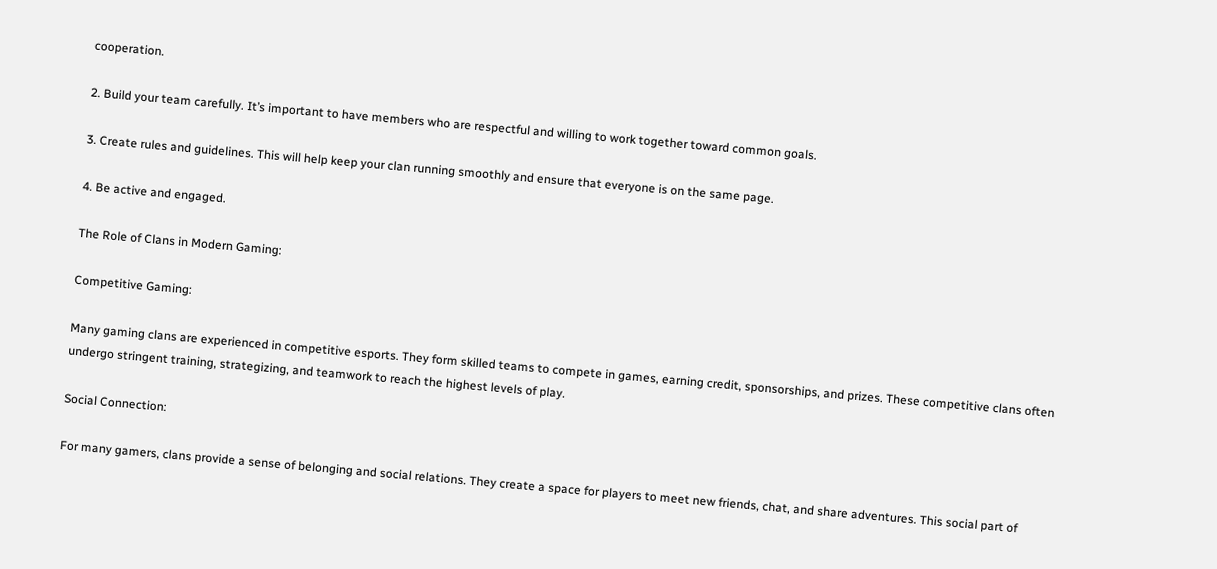cooperation.

2. Build your team carefully. It’s important to have members who are respectful and willing to work together toward common goals.

3. Create rules and guidelines. This will help keep your clan running smoothly and ensure that everyone is on the same page.

4. Be active and engaged.

The Role of Clans in Modern Gaming:

Competitive Gaming:

Many gaming clans are experienced in competitive esports. They form skilled teams to compete in games, earning credit, sponsorships, and prizes. These competitive clans often undergo stringent training, strategizing, and teamwork to reach the highest levels of play.

Social Connection:

For many gamers, clans provide a sense of belonging and social relations. They create a space for players to meet new friends, chat, and share adventures. This social part of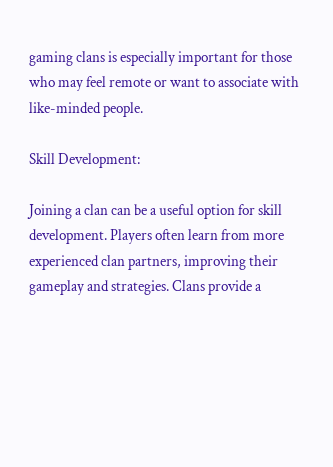gaming clans is especially important for those who may feel remote or want to associate with like-minded people.

Skill Development:

Joining a clan can be a useful option for skill development. Players often learn from more experienced clan partners, improving their gameplay and strategies. Clans provide a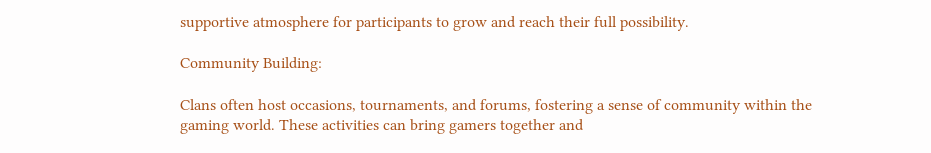supportive atmosphere for participants to grow and reach their full possibility.

Community Building:

Clans often host occasions, tournaments, and forums, fostering a sense of community within the gaming world. These activities can bring gamers together and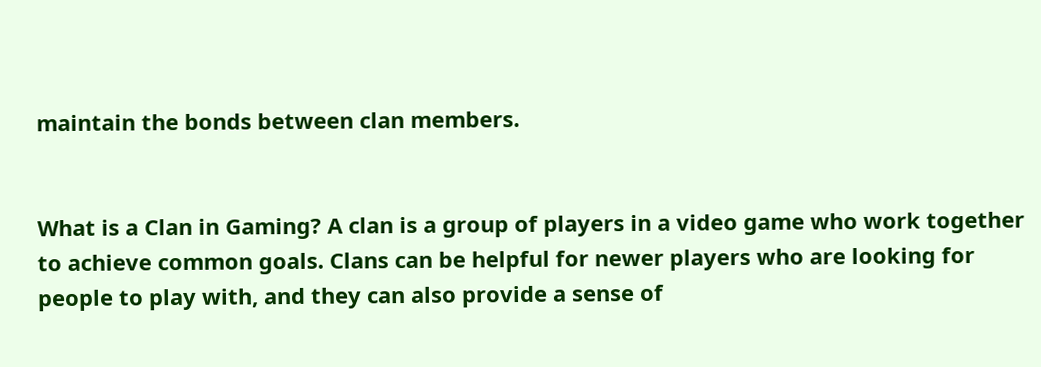maintain the bonds between clan members.


What is a Clan in Gaming? A clan is a group of players in a video game who work together to achieve common goals. Clans can be helpful for newer players who are looking for people to play with, and they can also provide a sense of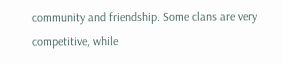community and friendship. Some clans are very competitive, while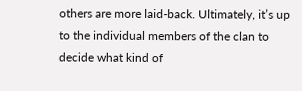others are more laid-back. Ultimately, it’s up to the individual members of the clan to decide what kind of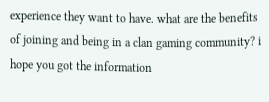experience they want to have. what are the benefits of joining and being in a clan gaming community? i hope you got the information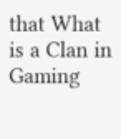that What is a Clan in Gaming